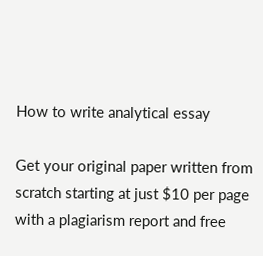How to write analytical essay

Get your original paper written from scratch starting at just $10 per page with a plagiarism report and free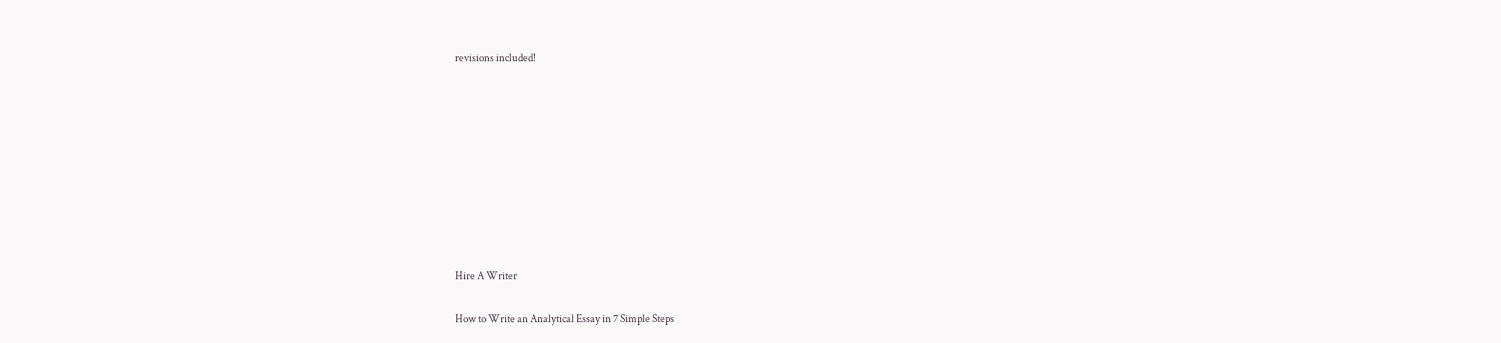revisions included!









Hire A Writer

How to Write an Analytical Essay in 7 Simple Steps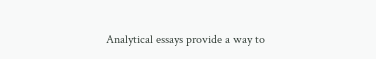Analytical essays provide a way to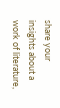share your insights about a work of literature,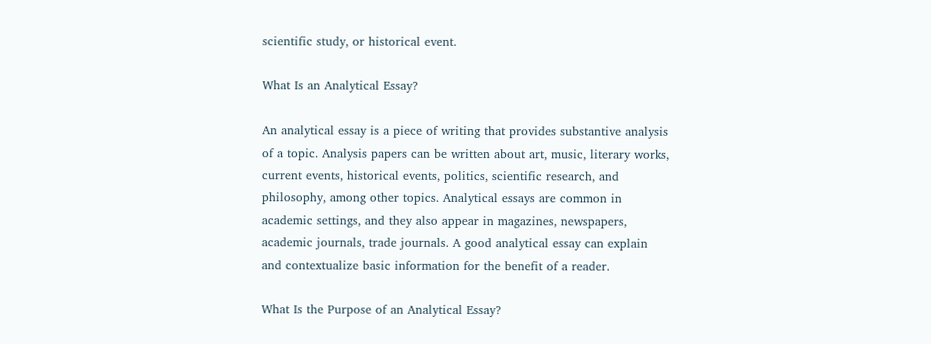scientific study, or historical event.

What Is an Analytical Essay?

An analytical essay is a piece of writing that provides substantive analysis of a topic. Analysis papers can be written about art, music, literary works, current events, historical events, politics, scientific research, and philosophy, among other topics. Analytical essays are common in academic settings, and they also appear in magazines, newspapers, academic journals, trade journals. A good analytical essay can explain and contextualize basic information for the benefit of a reader.

What Is the Purpose of an Analytical Essay?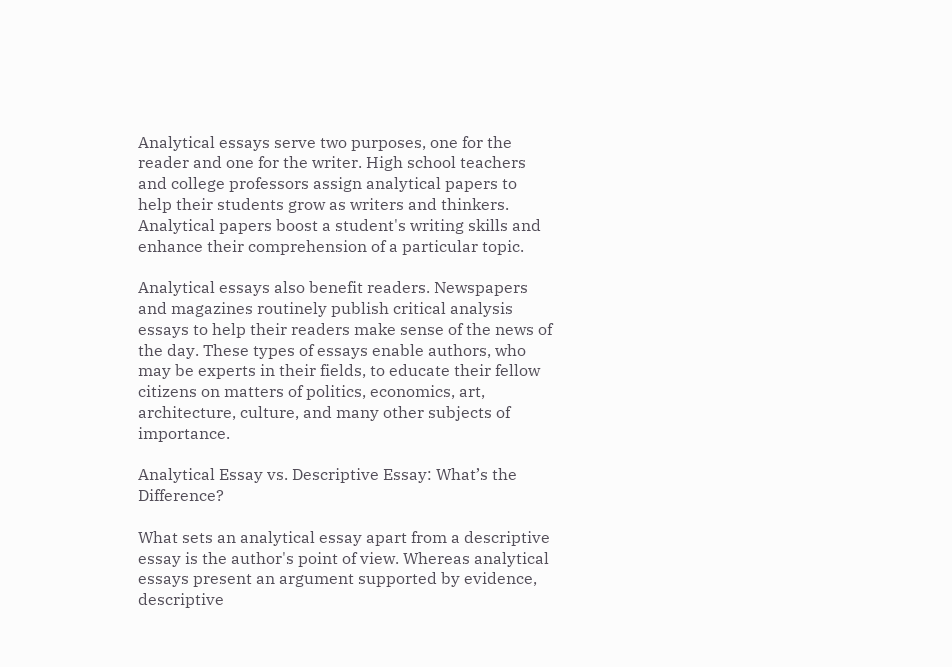Analytical essays serve two purposes, one for the reader and one for the writer. High school teachers and college professors assign analytical papers to help their students grow as writers and thinkers. Analytical papers boost a student's writing skills and enhance their comprehension of a particular topic.

Analytical essays also benefit readers. Newspapers and magazines routinely publish critical analysis essays to help their readers make sense of the news of the day. These types of essays enable authors, who may be experts in their fields, to educate their fellow citizens on matters of politics, economics, art, architecture, culture, and many other subjects of importance.

Analytical Essay vs. Descriptive Essay: What’s the Difference?

What sets an analytical essay apart from a descriptive essay is the author's point of view. Whereas analytical essays present an argument supported by evidence, descriptive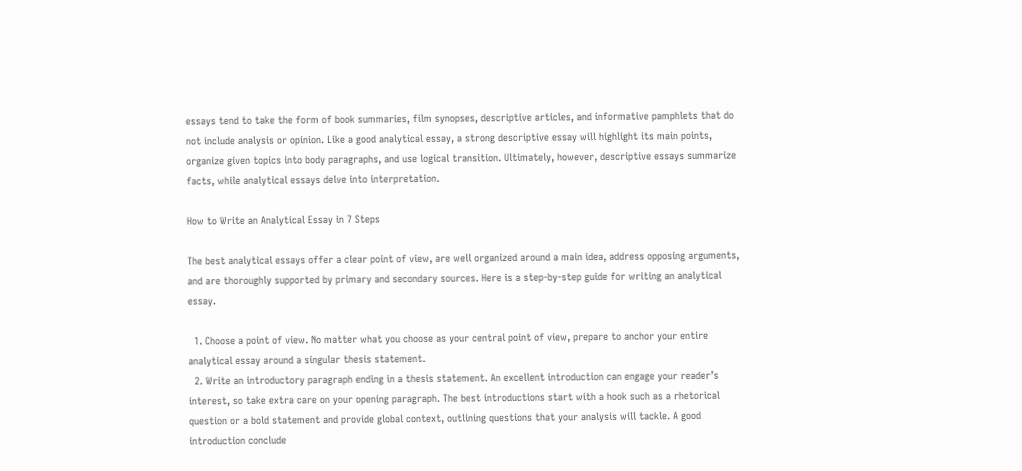essays tend to take the form of book summaries, film synopses, descriptive articles, and informative pamphlets that do not include analysis or opinion. Like a good analytical essay, a strong descriptive essay will highlight its main points, organize given topics into body paragraphs, and use logical transition. Ultimately, however, descriptive essays summarize facts, while analytical essays delve into interpretation.

How to Write an Analytical Essay in 7 Steps

The best analytical essays offer a clear point of view, are well organized around a main idea, address opposing arguments, and are thoroughly supported by primary and secondary sources. Here is a step-by-step guide for writing an analytical essay.

  1. Choose a point of view. No matter what you choose as your central point of view, prepare to anchor your entire analytical essay around a singular thesis statement.
  2. Write an introductory paragraph ending in a thesis statement. An excellent introduction can engage your reader’s interest, so take extra care on your opening paragraph. The best introductions start with a hook such as a rhetorical question or a bold statement and provide global context, outlining questions that your analysis will tackle. A good introduction conclude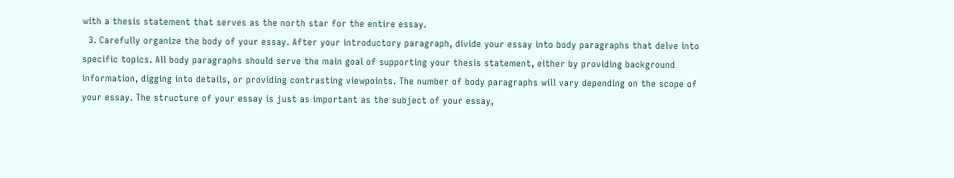with a thesis statement that serves as the north star for the entire essay.
  3. Carefully organize the body of your essay. After your introductory paragraph, divide your essay into body paragraphs that delve into specific topics. All body paragraphs should serve the main goal of supporting your thesis statement, either by providing background information, digging into details, or providing contrasting viewpoints. The number of body paragraphs will vary depending on the scope of your essay. The structure of your essay is just as important as the subject of your essay,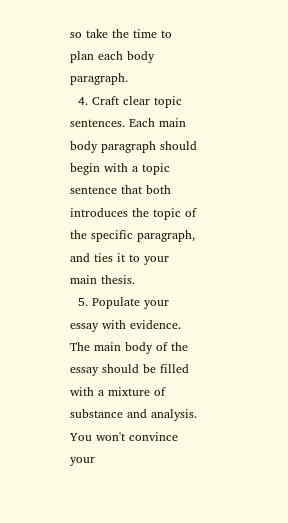so take the time to plan each body paragraph.
  4. Craft clear topic sentences. Each main body paragraph should begin with a topic sentence that both introduces the topic of the specific paragraph, and ties it to your main thesis.
  5. Populate your essay with evidence. The main body of the essay should be filled with a mixture of substance and analysis. You won't convince your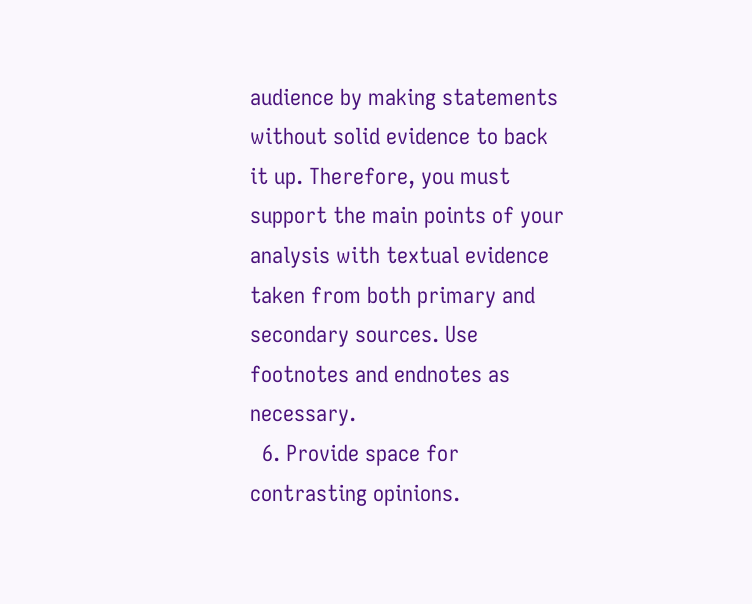audience by making statements without solid evidence to back it up. Therefore, you must support the main points of your analysis with textual evidence taken from both primary and secondary sources. Use footnotes and endnotes as necessary.
  6. Provide space for contrasting opinions.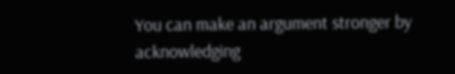You can make an argument stronger by acknowledging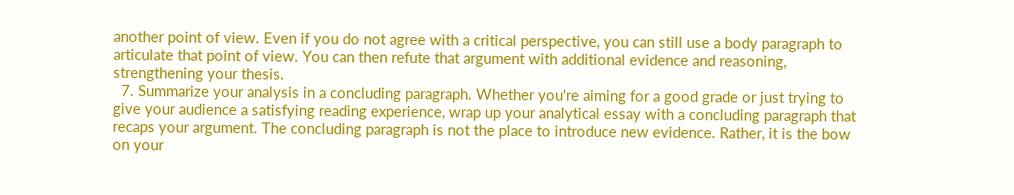another point of view. Even if you do not agree with a critical perspective, you can still use a body paragraph to articulate that point of view. You can then refute that argument with additional evidence and reasoning, strengthening your thesis.
  7. Summarize your analysis in a concluding paragraph. Whether you're aiming for a good grade or just trying to give your audience a satisfying reading experience, wrap up your analytical essay with a concluding paragraph that recaps your argument. The concluding paragraph is not the place to introduce new evidence. Rather, it is the bow on your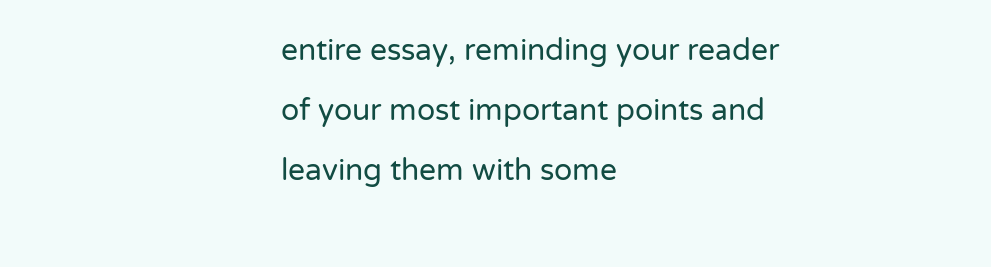entire essay, reminding your reader of your most important points and leaving them with some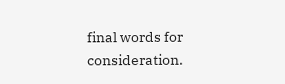final words for consideration.